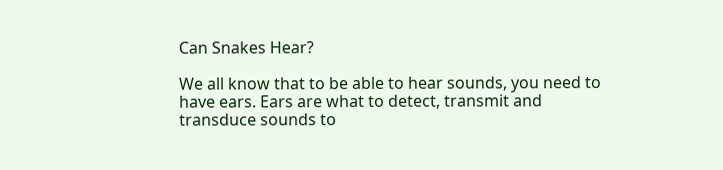Can Snakes Hear?

We all know that to be able to hear sounds, you need to have ears. Ears are what to detect, transmit and transduce sounds to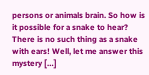persons or animals brain. So how is it possible for a snake to hear? There is no such thing as a snake with ears! Well, let me answer this mystery […]